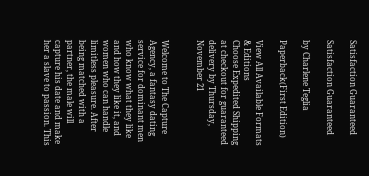Satisfaction Guaranteed

Satisfaction Guaranteed

by Charlene Teglia

Paperback(First Edition)

View All Available Formats & Editions
Choose Expedited Shipping at checkout for guaranteed delivery by Thursday, November 21


Welcome to The Capture Agency, a fantasy dating service for dominant men who know what they like and how they like it, and women who can handle limitless pleasure. After being matched with a partner, the male will capture his date and make her a slave to passion. This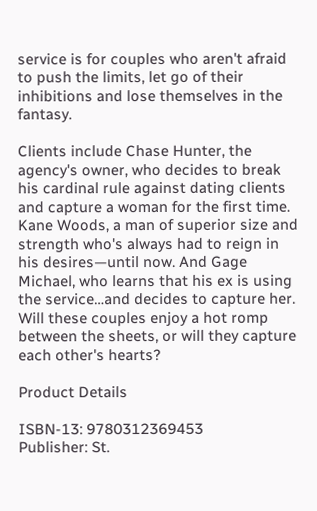service is for couples who aren't afraid to push the limits, let go of their inhibitions and lose themselves in the fantasy.

Clients include Chase Hunter, the agency's owner, who decides to break his cardinal rule against dating clients and capture a woman for the first time. Kane Woods, a man of superior size and strength who's always had to reign in his desires—until now. And Gage Michael, who learns that his ex is using the service…and decides to capture her. Will these couples enjoy a hot romp between the sheets, or will they capture each other's hearts?

Product Details

ISBN-13: 9780312369453
Publisher: St.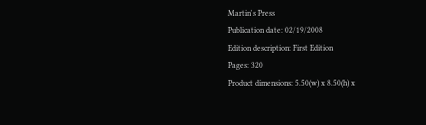Martin's Press
Publication date: 02/19/2008
Edition description: First Edition
Pages: 320
Product dimensions: 5.50(w) x 8.50(h) x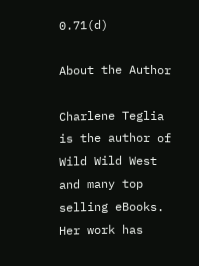0.71(d)

About the Author

Charlene Teglia is the author of Wild Wild West and many top selling eBooks. Her work has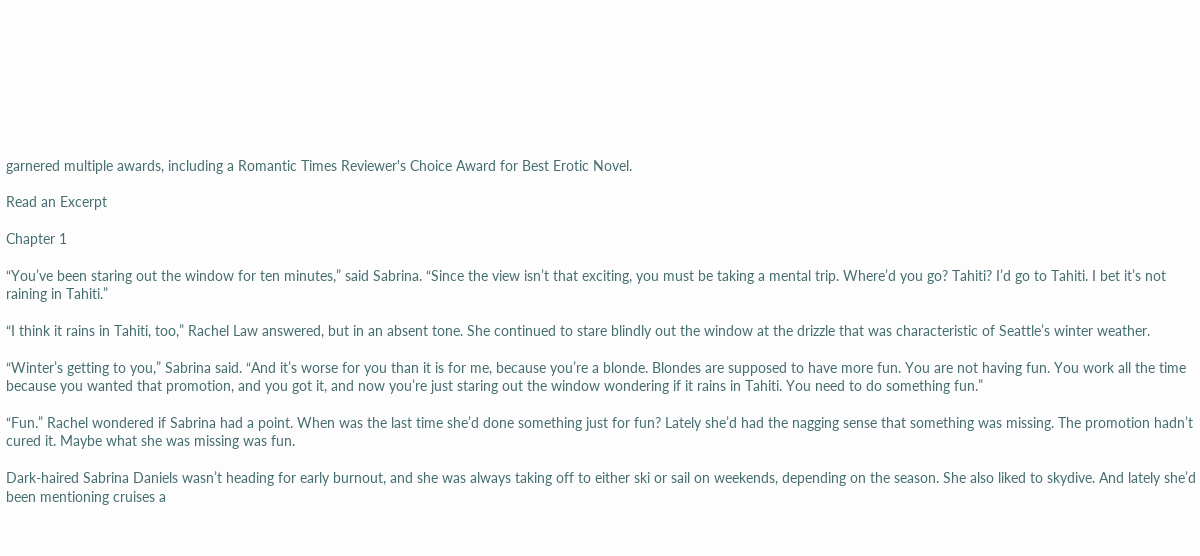garnered multiple awards, including a Romantic Times Reviewer's Choice Award for Best Erotic Novel.

Read an Excerpt

Chapter 1

“You’ve been staring out the window for ten minutes,” said Sabrina. “Since the view isn’t that exciting, you must be taking a mental trip. Where’d you go? Tahiti? I’d go to Tahiti. I bet it’s not raining in Tahiti.”

“I think it rains in Tahiti, too,” Rachel Law answered, but in an absent tone. She continued to stare blindly out the window at the drizzle that was characteristic of Seattle’s winter weather.

“Winter’s getting to you,” Sabrina said. “And it’s worse for you than it is for me, because you’re a blonde. Blondes are supposed to have more fun. You are not having fun. You work all the time because you wanted that promotion, and you got it, and now you’re just staring out the window wondering if it rains in Tahiti. You need to do something fun.”

“Fun.” Rachel wondered if Sabrina had a point. When was the last time she’d done something just for fun? Lately she’d had the nagging sense that something was missing. The promotion hadn’t cured it. Maybe what she was missing was fun.

Dark-haired Sabrina Daniels wasn’t heading for early burnout, and she was always taking off to either ski or sail on weekends, depending on the season. She also liked to skydive. And lately she’d been mentioning cruises a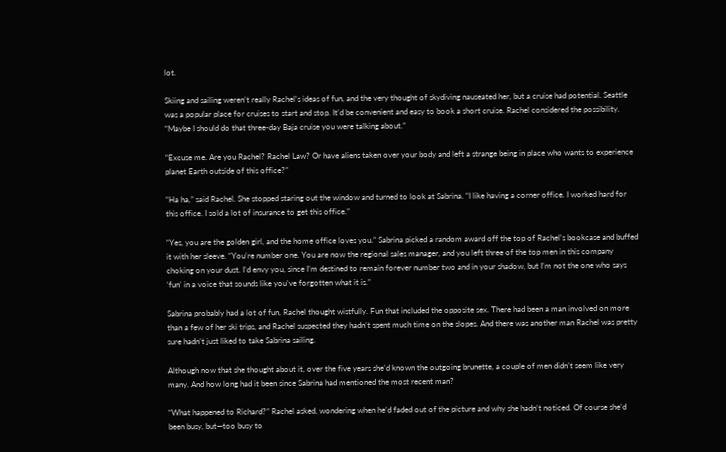lot.

Skiing and sailing weren’t really Rachel’s ideas of fun, and the very thought of skydiving nauseated her, but a cruise had potential. Seattle was a popular place for cruises to start and stop. It’d be convenient and easy to book a short cruise. Rachel considered the possibility. “Maybe I should do that three-day Baja cruise you were talking about.”

“Excuse me. Are you Rachel? Rachel Law? Or have aliens taken over your body and left a strange being in place who wants to experience planet Earth outside of this office?”

“Ha ha,” said Rachel. She stopped staring out the window and turned to look at Sabrina. “I like having a corner office. I worked hard for this office. I sold a lot of insurance to get this office.”

“Yes, you are the golden girl, and the home office loves you.” Sabrina picked a random award off the top of Rachel’s bookcase and buffed it with her sleeve. “You’re number one. You are now the regional sales manager, and you left three of the top men in this company choking on your dust. I’d envy you, since I’m destined to remain forever number two and in your shadow, but I’m not the one who says ‘fun’ in a voice that sounds like you’ve forgotten what it is.”

Sabrina probably had a lot of fun, Rachel thought wistfully. Fun that included the opposite sex. There had been a man involved on more than a few of her ski trips, and Rachel suspected they hadn’t spent much time on the slopes. And there was another man Rachel was pretty sure hadn’t just liked to take Sabrina sailing.

Although now that she thought about it, over the five years she’d known the outgoing brunette, a couple of men didn’t seem like very many. And how long had it been since Sabrina had mentioned the most recent man?

“What happened to Richard?” Rachel asked, wondering when he’d faded out of the picture and why she hadn’t noticed. Of course she’d been busy, but—too busy to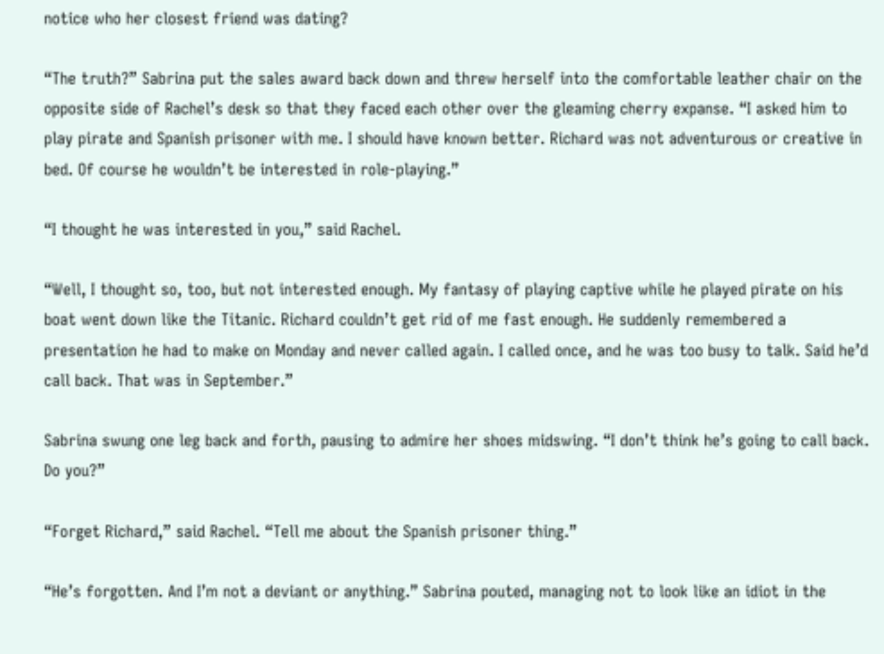notice who her closest friend was dating?

“The truth?” Sabrina put the sales award back down and threw herself into the comfortable leather chair on the opposite side of Rachel’s desk so that they faced each other over the gleaming cherry expanse. “I asked him to play pirate and Spanish prisoner with me. I should have known better. Richard was not adventurous or creative in bed. Of course he wouldn’t be interested in role-playing.”

“I thought he was interested in you,” said Rachel.

“Well, I thought so, too, but not interested enough. My fantasy of playing captive while he played pirate on his boat went down like the Titanic. Richard couldn’t get rid of me fast enough. He suddenly remembered a presentation he had to make on Monday and never called again. I called once, and he was too busy to talk. Said he’d call back. That was in September.”

Sabrina swung one leg back and forth, pausing to admire her shoes midswing. “I don’t think he’s going to call back. Do you?”

“Forget Richard,” said Rachel. “Tell me about the Spanish prisoner thing.”

“He’s forgotten. And I’m not a deviant or anything.” Sabrina pouted, managing not to look like an idiot in the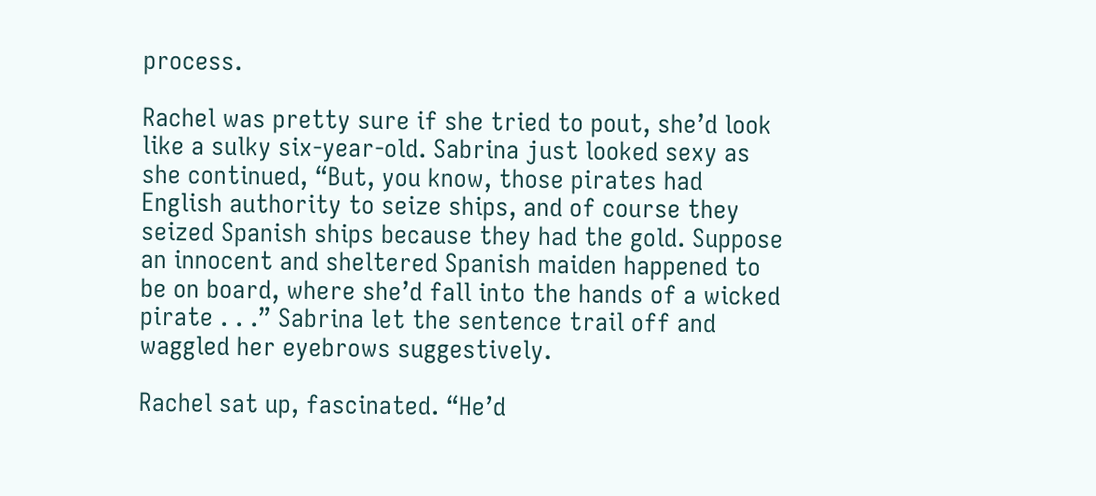process.

Rachel was pretty sure if she tried to pout, she’d look like a sulky six-year-old. Sabrina just looked sexy as she continued, “But, you know, those pirates had English authority to seize ships, and of course they seized Spanish ships because they had the gold. Suppose an innocent and sheltered Spanish maiden happened to be on board, where she’d fall into the hands of a wicked pirate . . .” Sabrina let the sentence trail off and waggled her eyebrows suggestively.

Rachel sat up, fascinated. “He’d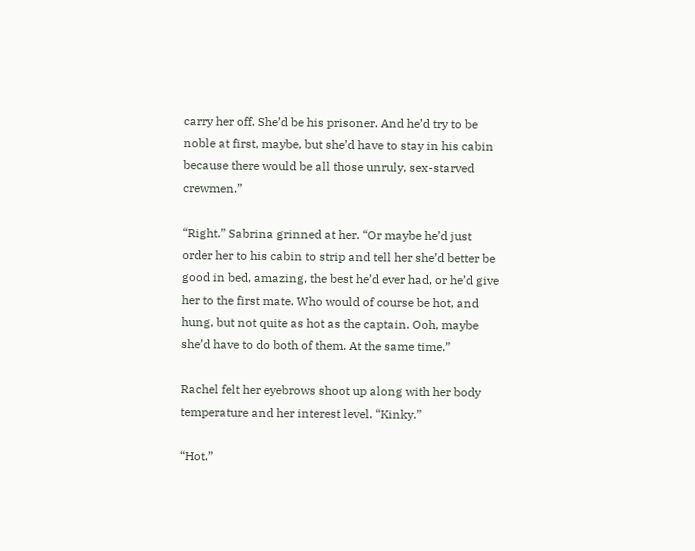carry her off. She’d be his prisoner. And he’d try to be noble at first, maybe, but she’d have to stay in his cabin because there would be all those unruly, sex-starved crewmen.”

“Right.” Sabrina grinned at her. “Or maybe he’d just order her to his cabin to strip and tell her she’d better be good in bed, amazing, the best he’d ever had, or he’d give her to the first mate. Who would of course be hot, and hung, but not quite as hot as the captain. Ooh, maybe she’d have to do both of them. At the same time.”

Rachel felt her eyebrows shoot up along with her body temperature and her interest level. “Kinky.”

“Hot.”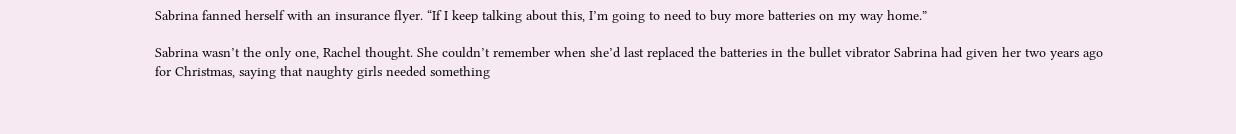Sabrina fanned herself with an insurance flyer. “If I keep talking about this, I’m going to need to buy more batteries on my way home.”

Sabrina wasn’t the only one, Rachel thought. She couldn’t remember when she’d last replaced the batteries in the bullet vibrator Sabrina had given her two years ago for Christmas, saying that naughty girls needed something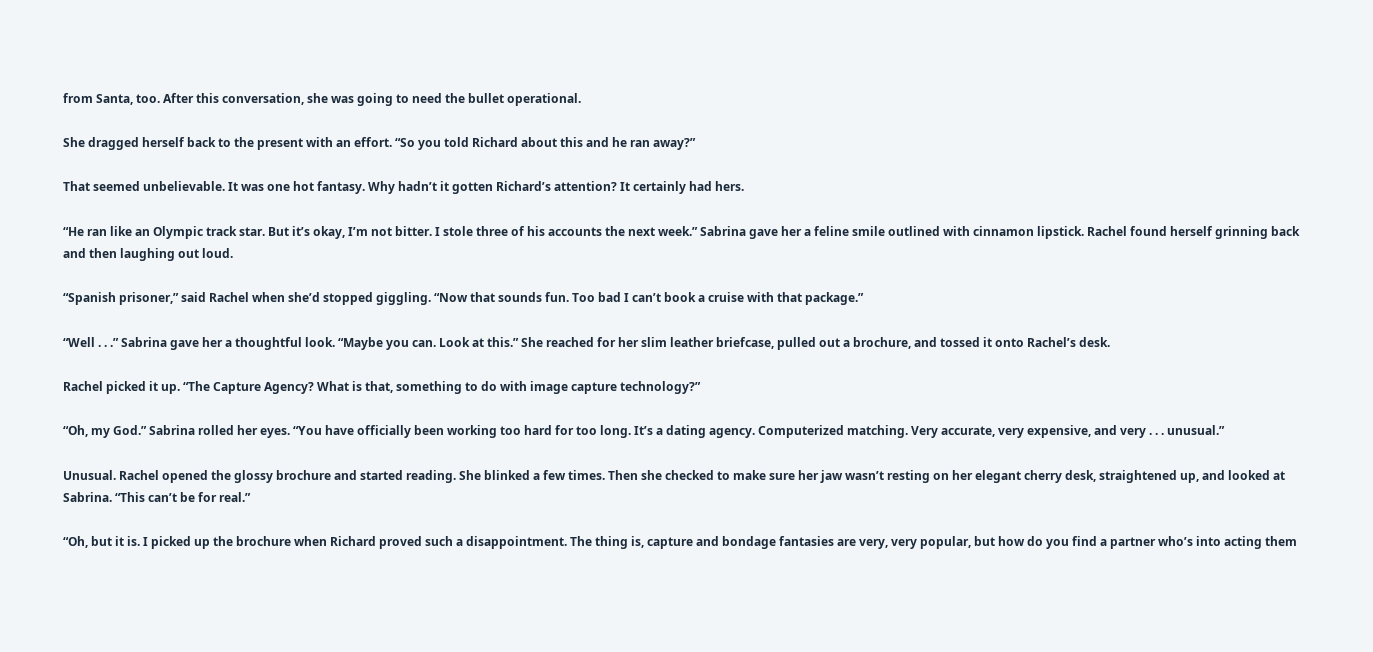from Santa, too. After this conversation, she was going to need the bullet operational.

She dragged herself back to the present with an effort. “So you told Richard about this and he ran away?”

That seemed unbelievable. It was one hot fantasy. Why hadn’t it gotten Richard’s attention? It certainly had hers.

“He ran like an Olympic track star. But it’s okay, I’m not bitter. I stole three of his accounts the next week.” Sabrina gave her a feline smile outlined with cinnamon lipstick. Rachel found herself grinning back and then laughing out loud.

“Spanish prisoner,” said Rachel when she’d stopped giggling. “Now that sounds fun. Too bad I can’t book a cruise with that package.”

“Well . . .” Sabrina gave her a thoughtful look. “Maybe you can. Look at this.” She reached for her slim leather briefcase, pulled out a brochure, and tossed it onto Rachel’s desk.

Rachel picked it up. “The Capture Agency? What is that, something to do with image capture technology?”

“Oh, my God.” Sabrina rolled her eyes. “You have officially been working too hard for too long. It’s a dating agency. Computerized matching. Very accurate, very expensive, and very . . . unusual.”

Unusual. Rachel opened the glossy brochure and started reading. She blinked a few times. Then she checked to make sure her jaw wasn’t resting on her elegant cherry desk, straightened up, and looked at Sabrina. “This can’t be for real.”

“Oh, but it is. I picked up the brochure when Richard proved such a disappointment. The thing is, capture and bondage fantasies are very, very popular, but how do you find a partner who’s into acting them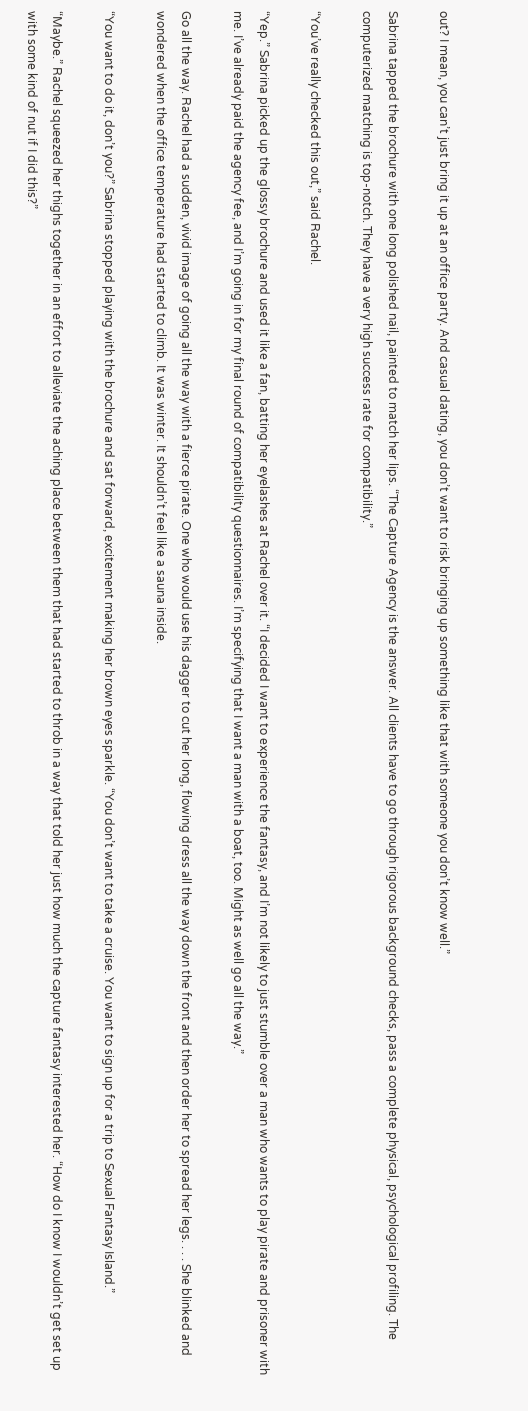out? I mean, you can’t just bring it up at an office party. And casual dating, you don’t want to risk bringing up something like that with someone you don’t know well.”

Sabrina tapped the brochure with one long polished nail, painted to match her lips. “The Capture Agency is the answer. All clients have to go through rigorous background checks, pass a complete physical, psychological profiling. The computerized matching is top-notch. They have a very high success rate for compatibility.”

“You’ve really checked this out,” said Rachel.

“Yep.” Sabrina picked up the glossy brochure and used it like a fan, batting her eyelashes at Rachel over it. “I decided I want to experience the fantasy, and I’m not likely to just stumble over a man who wants to play pirate and prisoner with me. I’ve already paid the agency fee, and I’m going in for my final round of compatibility questionnaires. I’m specifying that I want a man with a boat, too. Might as well go all the way.”

Go all the way. Rachel had a sudden, vivid image of going all the way with a fierce pirate. One who would use his dagger to cut her long, flowing dress all the way down the front and then order her to spread her legs. . . . She blinked and wondered when the office temperature had started to climb. It was winter. It shouldn’t feel like a sauna inside.

“You want to do it, don’t you?” Sabrina stopped playing with the brochure and sat forward, excitement making her brown eyes sparkle. “You don’t want to take a cruise. You want to sign up for a trip to Sexual Fantasy Island.”

“Maybe.” Rachel squeezed her thighs together in an effort to alleviate the aching place between them that had started to throb in a way that told her just how much the capture fantasy interested her. “How do I know I wouldn’t get set up with some kind of nut if I did this?”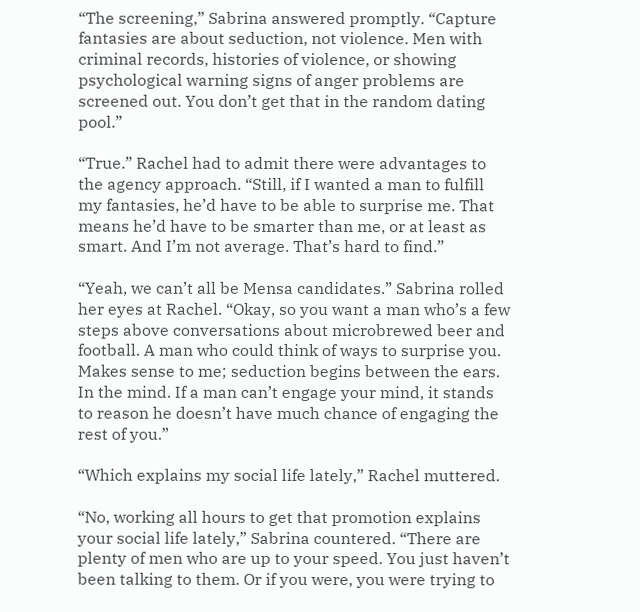“The screening,” Sabrina answered promptly. “Capture fantasies are about seduction, not violence. Men with criminal records, histories of violence, or showing psychological warning signs of anger problems are screened out. You don’t get that in the random dating pool.”

“True.” Rachel had to admit there were advantages to the agency approach. “Still, if I wanted a man to fulfill my fantasies, he’d have to be able to surprise me. That means he’d have to be smarter than me, or at least as smart. And I’m not average. That’s hard to find.”

“Yeah, we can’t all be Mensa candidates.” Sabrina rolled her eyes at Rachel. “Okay, so you want a man who’s a few steps above conversations about microbrewed beer and football. A man who could think of ways to surprise you. Makes sense to me; seduction begins between the ears. In the mind. If a man can’t engage your mind, it stands to reason he doesn’t have much chance of engaging the rest of you.”

“Which explains my social life lately,” Rachel muttered.

“No, working all hours to get that promotion explains your social life lately,” Sabrina countered. “There are plenty of men who are up to your speed. You just haven’t been talking to them. Or if you were, you were trying to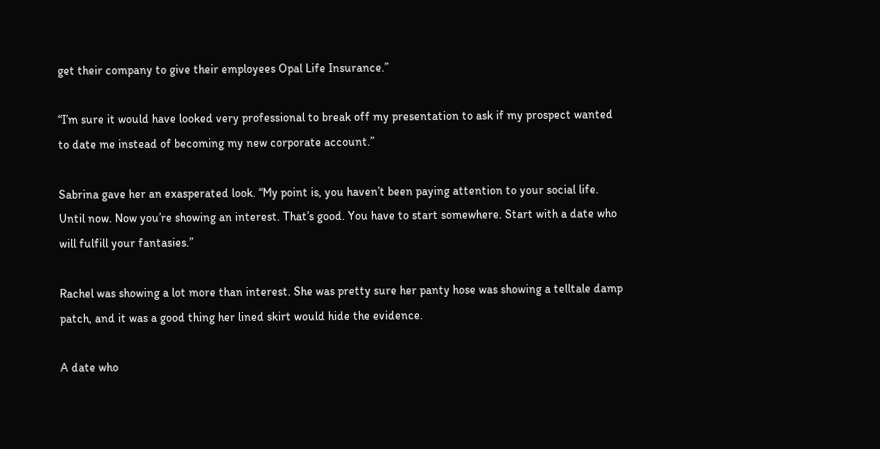get their company to give their employees Opal Life Insurance.”

“I’m sure it would have looked very professional to break off my presentation to ask if my prospect wanted to date me instead of becoming my new corporate account.”

Sabrina gave her an exasperated look. “My point is, you haven’t been paying attention to your social life. Until now. Now you’re showing an interest. That’s good. You have to start somewhere. Start with a date who will fulfill your fantasies.”

Rachel was showing a lot more than interest. She was pretty sure her panty hose was showing a telltale damp patch, and it was a good thing her lined skirt would hide the evidence.

A date who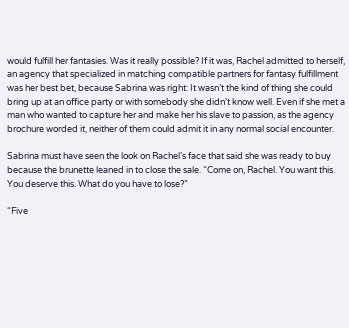would fulfill her fantasies. Was it really possible? If it was, Rachel admitted to herself, an agency that specialized in matching compatible partners for fantasy fulfillment was her best bet, because Sabrina was right: It wasn’t the kind of thing she could bring up at an office party or with somebody she didn’t know well. Even if she met a man who wanted to capture her and make her his slave to passion, as the agency brochure worded it, neither of them could admit it in any normal social encounter.

Sabrina must have seen the look on Rachel’s face that said she was ready to buy because the brunette leaned in to close the sale. “Come on, Rachel. You want this. You deserve this. What do you have to lose?”

“Five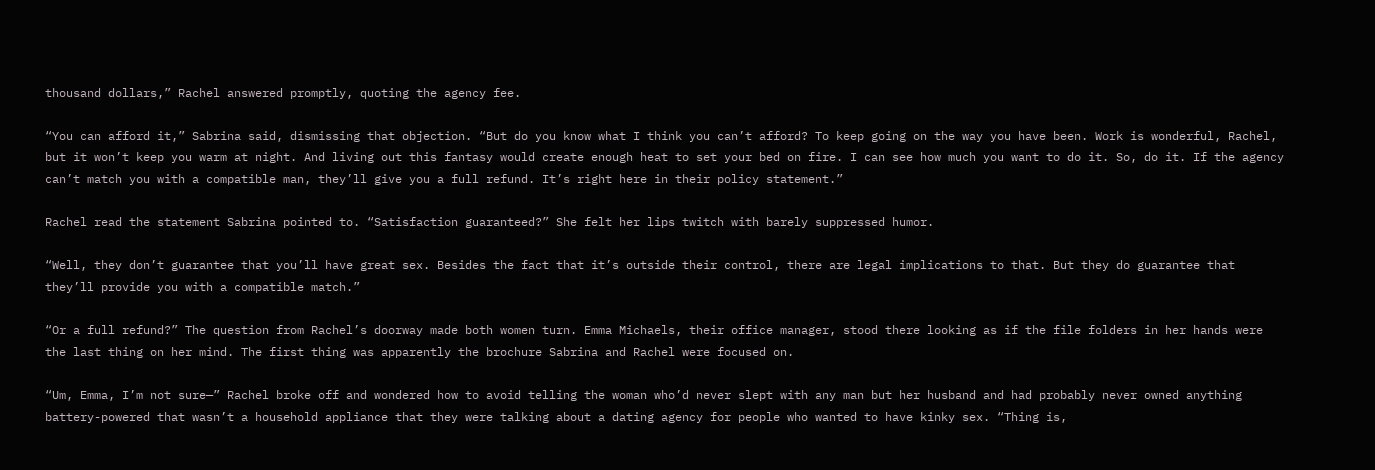thousand dollars,” Rachel answered promptly, quoting the agency fee.

“You can afford it,” Sabrina said, dismissing that objection. “But do you know what I think you can’t afford? To keep going on the way you have been. Work is wonderful, Rachel, but it won’t keep you warm at night. And living out this fantasy would create enough heat to set your bed on fire. I can see how much you want to do it. So, do it. If the agency can’t match you with a compatible man, they’ll give you a full refund. It’s right here in their policy statement.”

Rachel read the statement Sabrina pointed to. “Satisfaction guaranteed?” She felt her lips twitch with barely suppressed humor.

“Well, they don’t guarantee that you’ll have great sex. Besides the fact that it’s outside their control, there are legal implications to that. But they do guarantee that they’ll provide you with a compatible match.”

“Or a full refund?” The question from Rachel’s doorway made both women turn. Emma Michaels, their office manager, stood there looking as if the file folders in her hands were the last thing on her mind. The first thing was apparently the brochure Sabrina and Rachel were focused on.

“Um, Emma, I’m not sure—” Rachel broke off and wondered how to avoid telling the woman who’d never slept with any man but her husband and had probably never owned anything battery-powered that wasn’t a household appliance that they were talking about a dating agency for people who wanted to have kinky sex. “Thing is,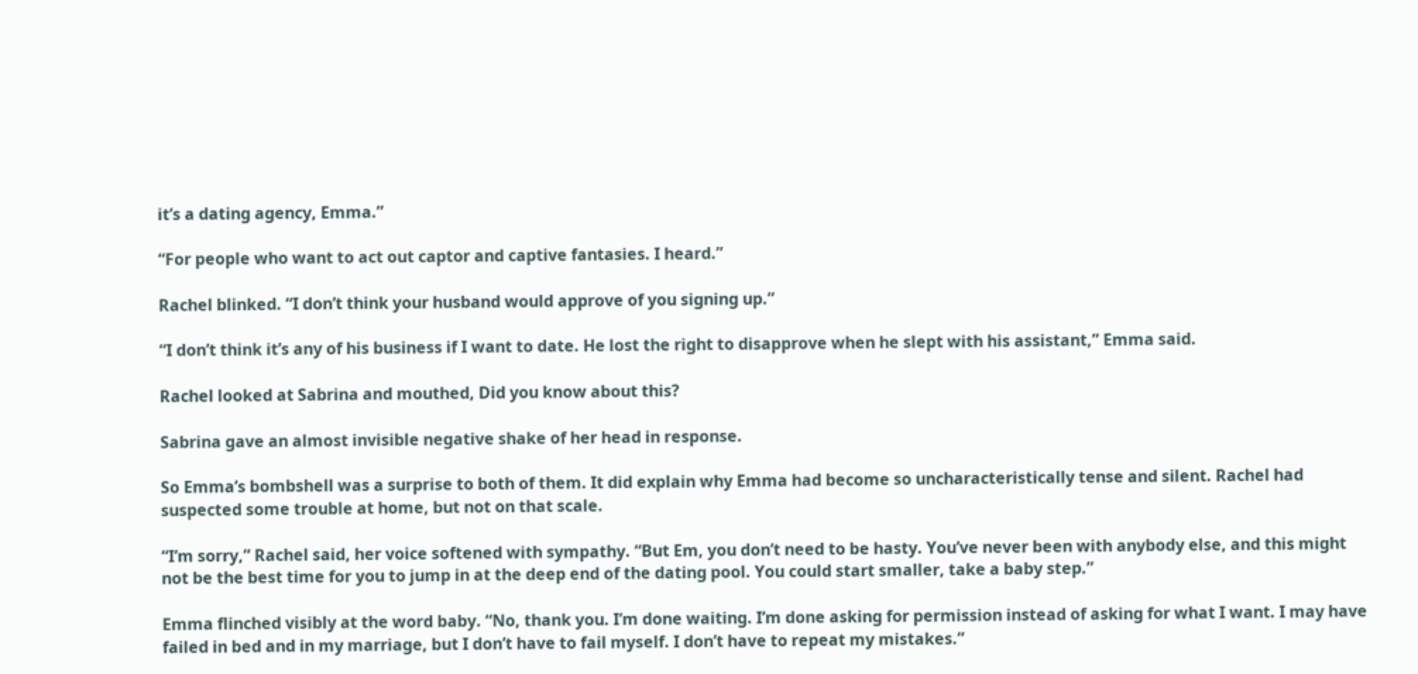it’s a dating agency, Emma.”

“For people who want to act out captor and captive fantasies. I heard.”

Rachel blinked. “I don’t think your husband would approve of you signing up.”

“I don’t think it’s any of his business if I want to date. He lost the right to disapprove when he slept with his assistant,” Emma said.

Rachel looked at Sabrina and mouthed, Did you know about this?

Sabrina gave an almost invisible negative shake of her head in response.

So Emma’s bombshell was a surprise to both of them. It did explain why Emma had become so uncharacteristically tense and silent. Rachel had suspected some trouble at home, but not on that scale.

“I’m sorry,” Rachel said, her voice softened with sympathy. “But Em, you don’t need to be hasty. You’ve never been with anybody else, and this might not be the best time for you to jump in at the deep end of the dating pool. You could start smaller, take a baby step.”

Emma flinched visibly at the word baby. “No, thank you. I’m done waiting. I’m done asking for permission instead of asking for what I want. I may have failed in bed and in my marriage, but I don’t have to fail myself. I don’t have to repeat my mistakes.”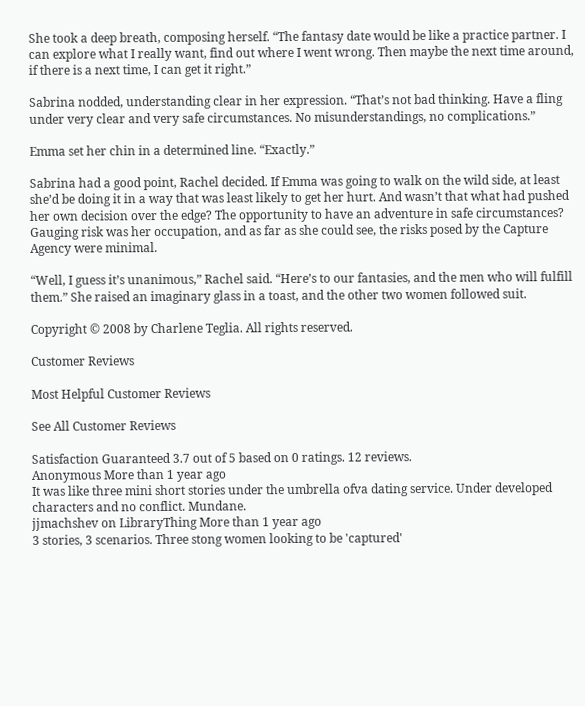She took a deep breath, composing herself. “The fantasy date would be like a practice partner. I can explore what I really want, find out where I went wrong. Then maybe the next time around, if there is a next time, I can get it right.”

Sabrina nodded, understanding clear in her expression. “That’s not bad thinking. Have a fling under very clear and very safe circumstances. No misunderstandings, no complications.”

Emma set her chin in a determined line. “Exactly.”

Sabrina had a good point, Rachel decided. If Emma was going to walk on the wild side, at least she’d be doing it in a way that was least likely to get her hurt. And wasn’t that what had pushed her own decision over the edge? The opportunity to have an adventure in safe circumstances? Gauging risk was her occupation, and as far as she could see, the risks posed by the Capture Agency were minimal.

“Well, I guess it’s unanimous,” Rachel said. “Here’s to our fantasies, and the men who will fulfill them.” She raised an imaginary glass in a toast, and the other two women followed suit.

Copyright © 2008 by Charlene Teglia. All rights reserved.

Customer Reviews

Most Helpful Customer Reviews

See All Customer Reviews

Satisfaction Guaranteed 3.7 out of 5 based on 0 ratings. 12 reviews.
Anonymous More than 1 year ago
It was like three mini short stories under the umbrella ofva dating service. Under developed characters and no conflict. Mundane.
jjmachshev on LibraryThing More than 1 year ago
3 stories, 3 scenarios. Three stong women looking to be 'captured'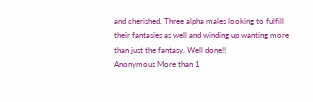and cherished. Three alpha males looking to fulfill their fantasies as well and winding up wanting more than just the fantasy. Well done!!
Anonymous More than 1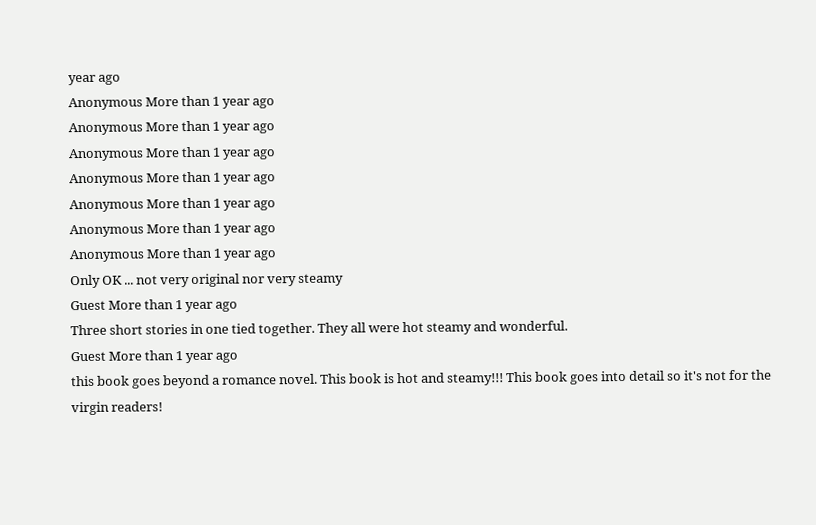year ago
Anonymous More than 1 year ago
Anonymous More than 1 year ago
Anonymous More than 1 year ago
Anonymous More than 1 year ago
Anonymous More than 1 year ago
Anonymous More than 1 year ago
Anonymous More than 1 year ago
Only OK ... not very original nor very steamy
Guest More than 1 year ago
Three short stories in one tied together. They all were hot steamy and wonderful.
Guest More than 1 year ago
this book goes beyond a romance novel. This book is hot and steamy!!! This book goes into detail so it's not for the virgin readers!